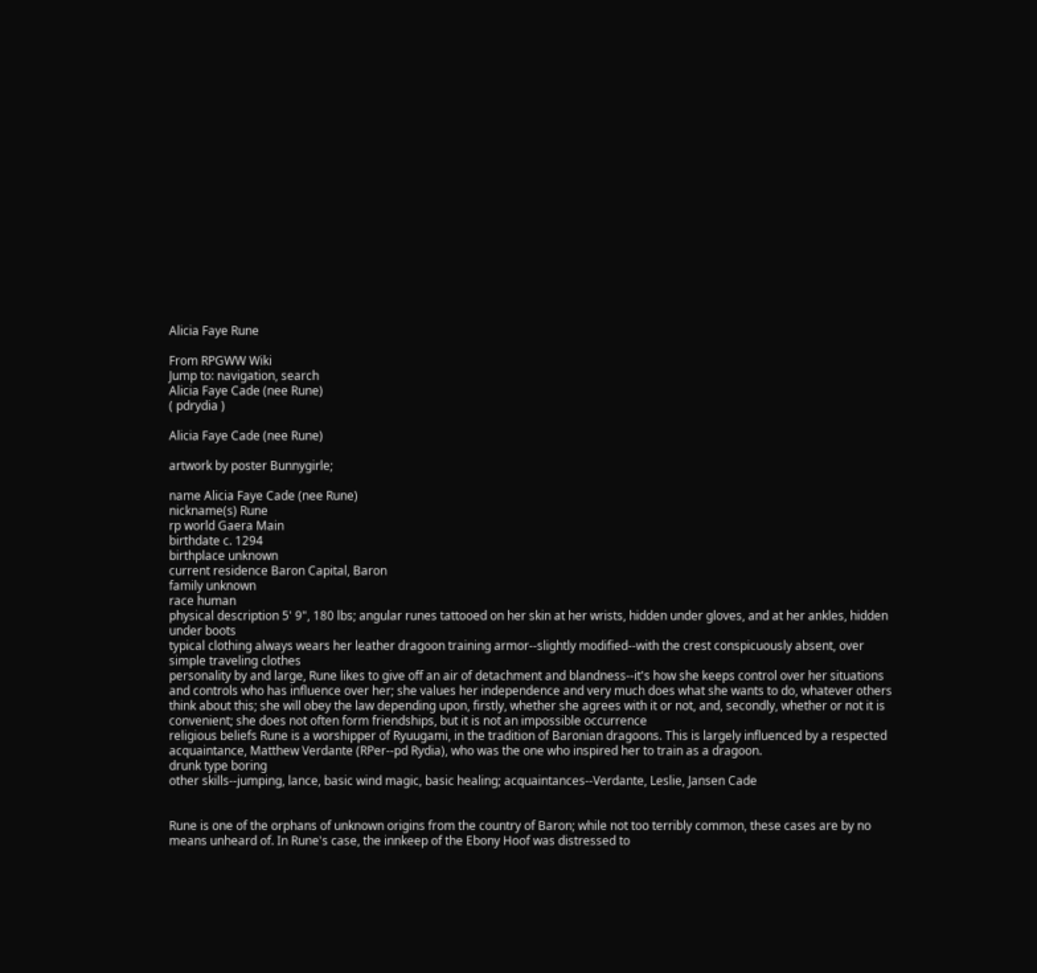Alicia Faye Rune

From RPGWW Wiki
Jump to: navigation, search
Alicia Faye Cade (nee Rune)
( pdrydia )

Alicia Faye Cade (nee Rune)

artwork by poster Bunnygirle;

name Alicia Faye Cade (nee Rune)
nickname(s) Rune
rp world Gaera Main
birthdate c. 1294
birthplace unknown
current residence Baron Capital, Baron
family unknown
race human
physical description 5' 9", 180 lbs; angular runes tattooed on her skin at her wrists, hidden under gloves, and at her ankles, hidden under boots
typical clothing always wears her leather dragoon training armor--slightly modified--with the crest conspicuously absent, over simple traveling clothes
personality by and large, Rune likes to give off an air of detachment and blandness--it's how she keeps control over her situations and controls who has influence over her; she values her independence and very much does what she wants to do, whatever others think about this; she will obey the law depending upon, firstly, whether she agrees with it or not, and, secondly, whether or not it is convenient; she does not often form friendships, but it is not an impossible occurrence
religious beliefs Rune is a worshipper of Ryuugami, in the tradition of Baronian dragoons. This is largely influenced by a respected acquaintance, Matthew Verdante (RPer--pd Rydia), who was the one who inspired her to train as a dragoon.
drunk type boring
other skills--jumping, lance, basic wind magic, basic healing; acquaintances--Verdante, Leslie, Jansen Cade


Rune is one of the orphans of unknown origins from the country of Baron; while not too terribly common, these cases are by no means unheard of. In Rune's case, the innkeep of the Ebony Hoof was distressed to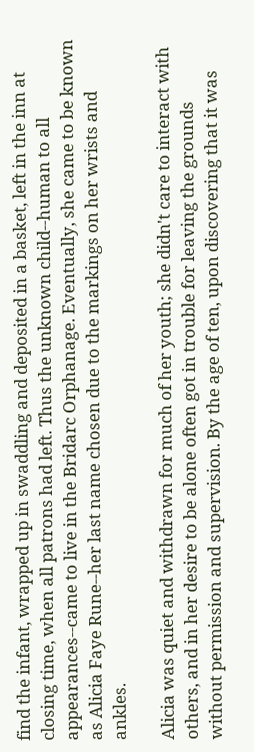find the infant, wrapped up in swaddling and deposited in a basket, left in the inn at closing time, when all patrons had left. Thus the unknown child--human to all appearances--came to live in the Bridarc Orphanage. Eventually, she came to be known as Alicia Faye Rune--her last name chosen due to the markings on her wrists and ankles.

Alicia was quiet and withdrawn for much of her youth; she didn't care to interact with others, and in her desire to be alone often got in trouble for leaving the grounds without permission and supervision. By the age of ten, upon discovering that it was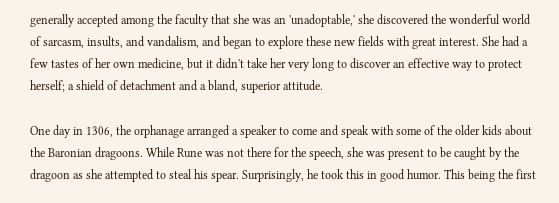generally accepted among the faculty that she was an 'unadoptable,' she discovered the wonderful world of sarcasm, insults, and vandalism, and began to explore these new fields with great interest. She had a few tastes of her own medicine, but it didn't take her very long to discover an effective way to protect herself; a shield of detachment and a bland, superior attitude.

One day in 1306, the orphanage arranged a speaker to come and speak with some of the older kids about the Baronian dragoons. While Rune was not there for the speech, she was present to be caught by the dragoon as she attempted to steal his spear. Surprisingly, he took this in good humor. This being the first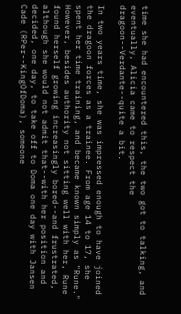time she had encountered this, the two got to talking, and eventually, Alicia came to respect the dragoon--Verdante--quite a bit.

In two years time, she was impressed enough to have joined the dragoon forces as a trainee. From age 14 to 17, she spent her time training, and became known simply as "Rune." However, besides authority not sitting well with her, Rune found herself growing increasingly bored--and frustrated, although she would not admit that--with her position and decided, one day, to take off to Doma one day with Jansen Cade (RPer--KingOfDoma), someone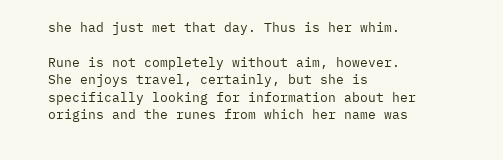she had just met that day. Thus is her whim.

Rune is not completely without aim, however. She enjoys travel, certainly, but she is specifically looking for information about her origins and the runes from which her name was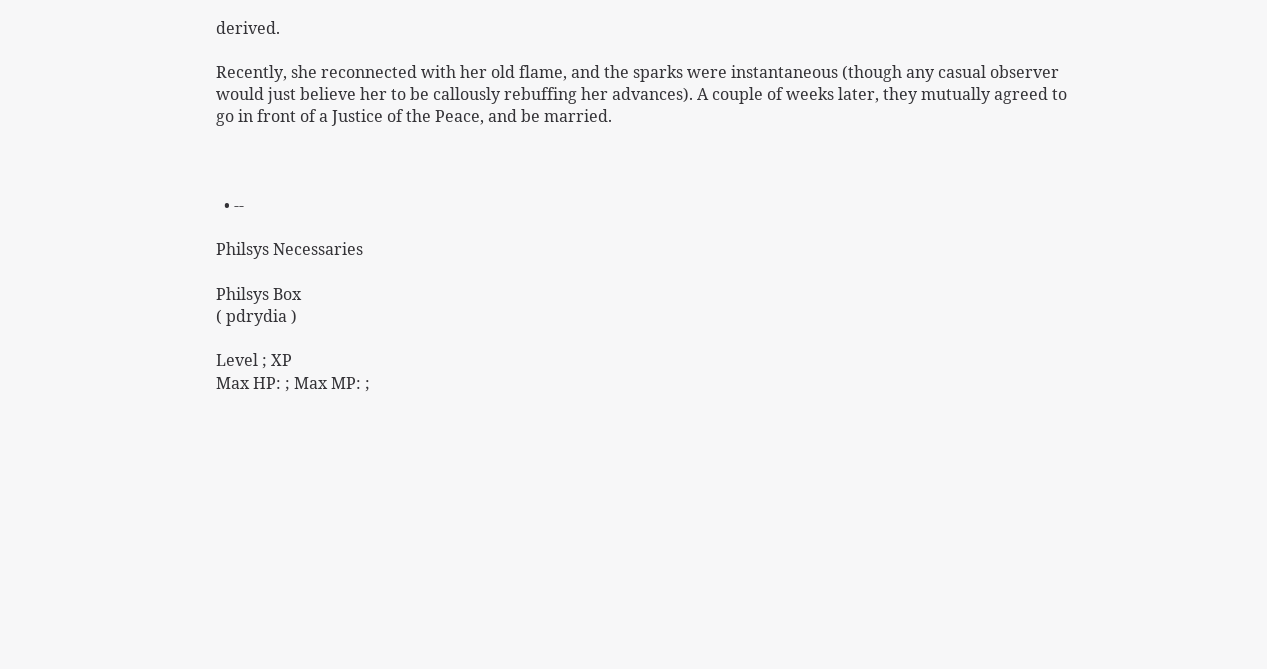derived.

Recently, she reconnected with her old flame, and the sparks were instantaneous (though any casual observer would just believe her to be callously rebuffing her advances). A couple of weeks later, they mutually agreed to go in front of a Justice of the Peace, and be married.



  • --

Philsys Necessaries

Philsys Box
( pdrydia )

Level ; XP
Max HP: ; Max MP: ;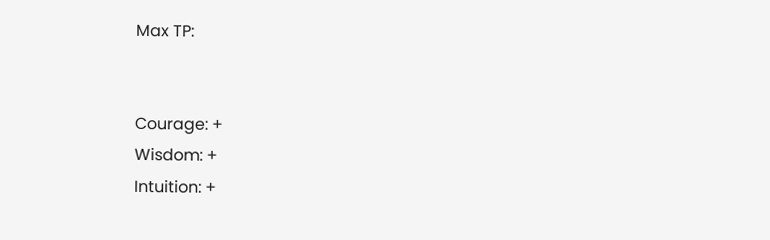Max TP:


Courage: +
Wisdom: +
Intuition: +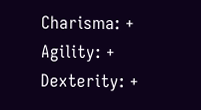Charisma: +
Agility: +
Dexterity: +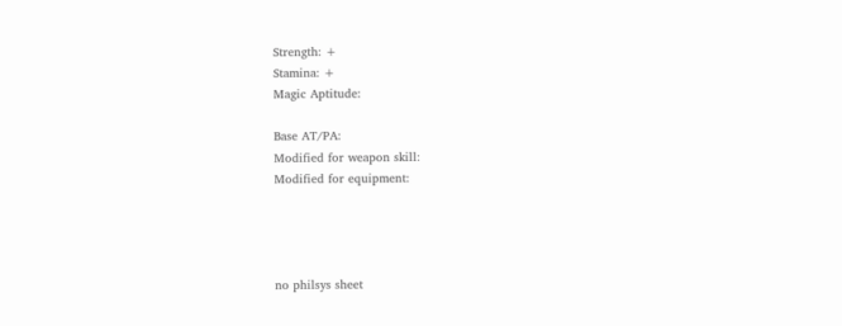Strength: +
Stamina: +
Magic Aptitude:

Base AT/PA:
Modified for weapon skill:
Modified for equipment:




no philsys sheet